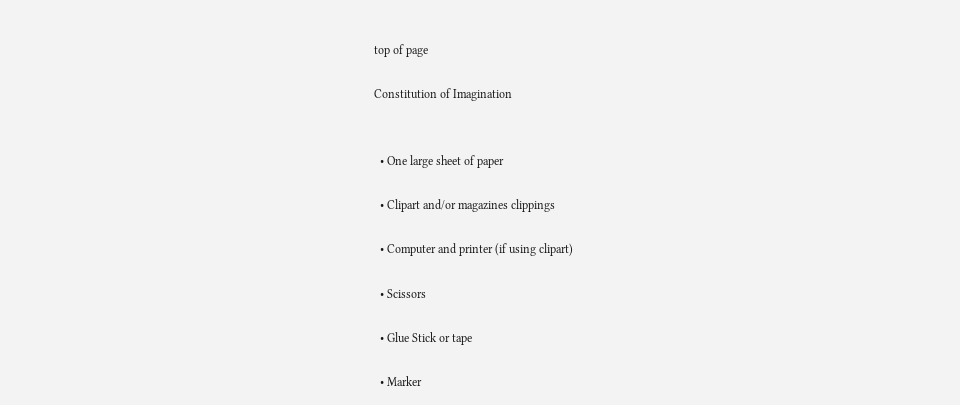top of page

Constitution of Imagination


  • One large sheet of paper

  • Clipart and/or magazines clippings

  • Computer and printer (if using clipart)

  • Scissors

  • Glue Stick or tape

  • Marker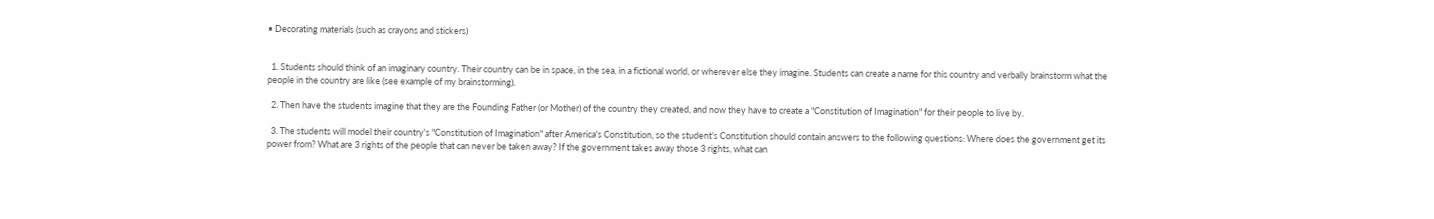• Decorating materials (such as crayons and stickers)


  1. Students should think of an imaginary country. Their country can be in space, in the sea, in a fictional world, or wherever else they imagine. Students can create a name for this country and verbally brainstorm what the people in the country are like (see example of my brainstorming).

  2. Then have the students imagine that they are the Founding Father (or Mother) of the country they created, and now they have to create a "Constitution of Imagination" for their people to live by.

  3. The students will model their country's "Constitution of Imagination" after America's Constitution, so the student's Constitution should contain answers to the following questions: Where does the government get its power from? What are 3 rights of the people that can never be taken away? If the government takes away those 3 rights, what can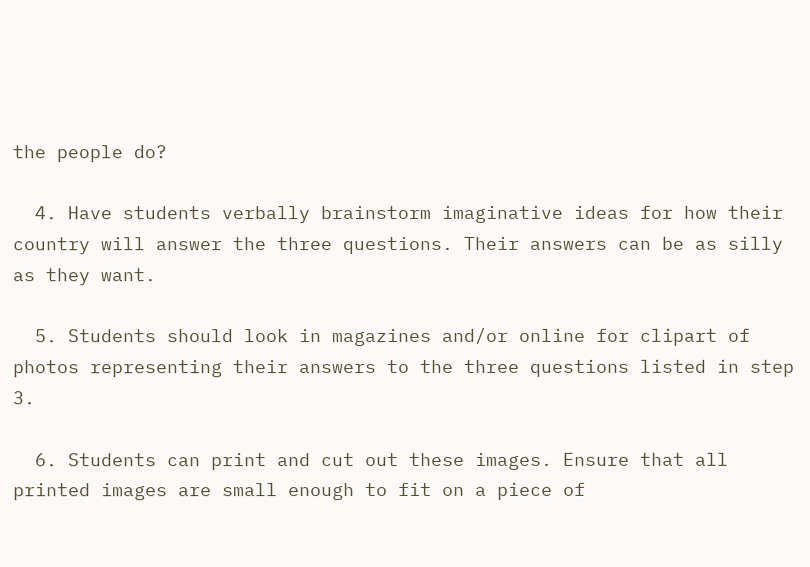the people do?

  4. Have students verbally brainstorm imaginative ideas for how their country will answer the three questions. Their answers can be as silly as they want.

  5. Students should look in magazines and/or online for clipart of photos representing their answers to the three questions listed in step 3.

  6. Students can print and cut out these images. Ensure that all printed images are small enough to fit on a piece of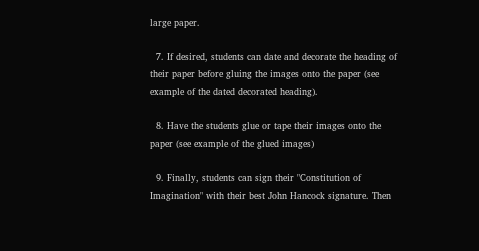large paper.

  7. If desired, students can date and decorate the heading of their paper before gluing the images onto the paper (see example of the dated decorated heading).

  8. Have the students glue or tape their images onto the paper (see example of the glued images)

  9. Finally, students can sign their "Constitution of Imagination" with their best John Hancock signature. Then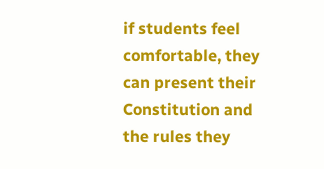if students feel comfortable, they can present their Constitution and the rules they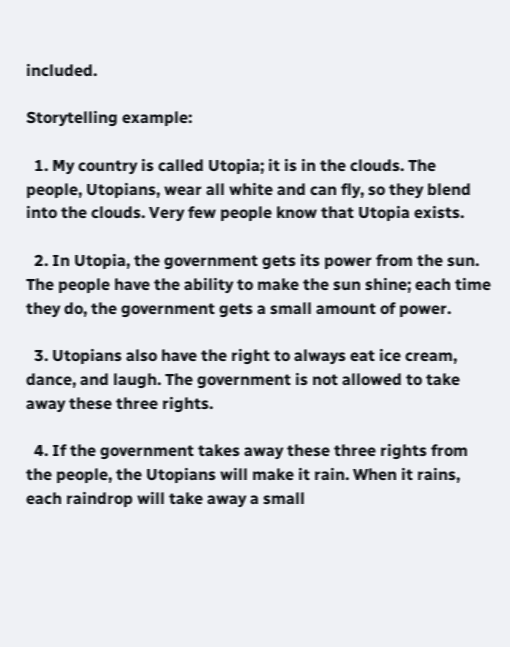included.

Storytelling example:

  1. My country is called Utopia; it is in the clouds. The people, Utopians, wear all white and can fly, so they blend into the clouds. Very few people know that Utopia exists.

  2. In Utopia, the government gets its power from the sun. The people have the ability to make the sun shine; each time they do, the government gets a small amount of power.

  3. Utopians also have the right to always eat ice cream, dance, and laugh. The government is not allowed to take away these three rights.

  4. If the government takes away these three rights from the people, the Utopians will make it rain. When it rains, each raindrop will take away a small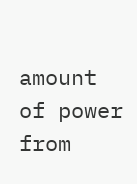amount of power from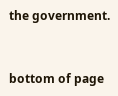the government.


bottom of page